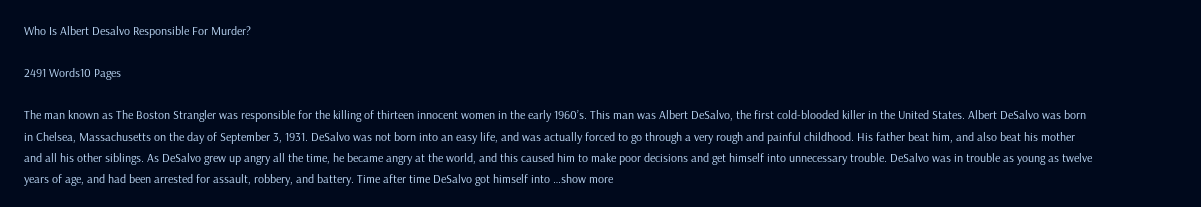Who Is Albert Desalvo Responsible For Murder?

2491 Words10 Pages

The man known as The Boston Strangler was responsible for the killing of thirteen innocent women in the early 1960’s. This man was Albert DeSalvo, the first cold-blooded killer in the United States. Albert DeSalvo was born in Chelsea, Massachusetts on the day of September 3, 1931. DeSalvo was not born into an easy life, and was actually forced to go through a very rough and painful childhood. His father beat him, and also beat his mother and all his other siblings. As DeSalvo grew up angry all the time, he became angry at the world, and this caused him to make poor decisions and get himself into unnecessary trouble. DeSalvo was in trouble as young as twelve years of age, and had been arrested for assault, robbery, and battery. Time after time DeSalvo got himself into …show more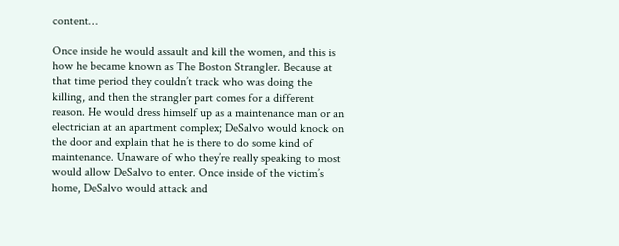content…

Once inside he would assault and kill the women, and this is how he became known as The Boston Strangler. Because at that time period they couldn’t track who was doing the killing, and then the strangler part comes for a different reason. He would dress himself up as a maintenance man or an electrician at an apartment complex; DeSalvo would knock on the door and explain that he is there to do some kind of maintenance. Unaware of who they’re really speaking to most would allow DeSalvo to enter. Once inside of the victim’s home, DeSalvo would attack and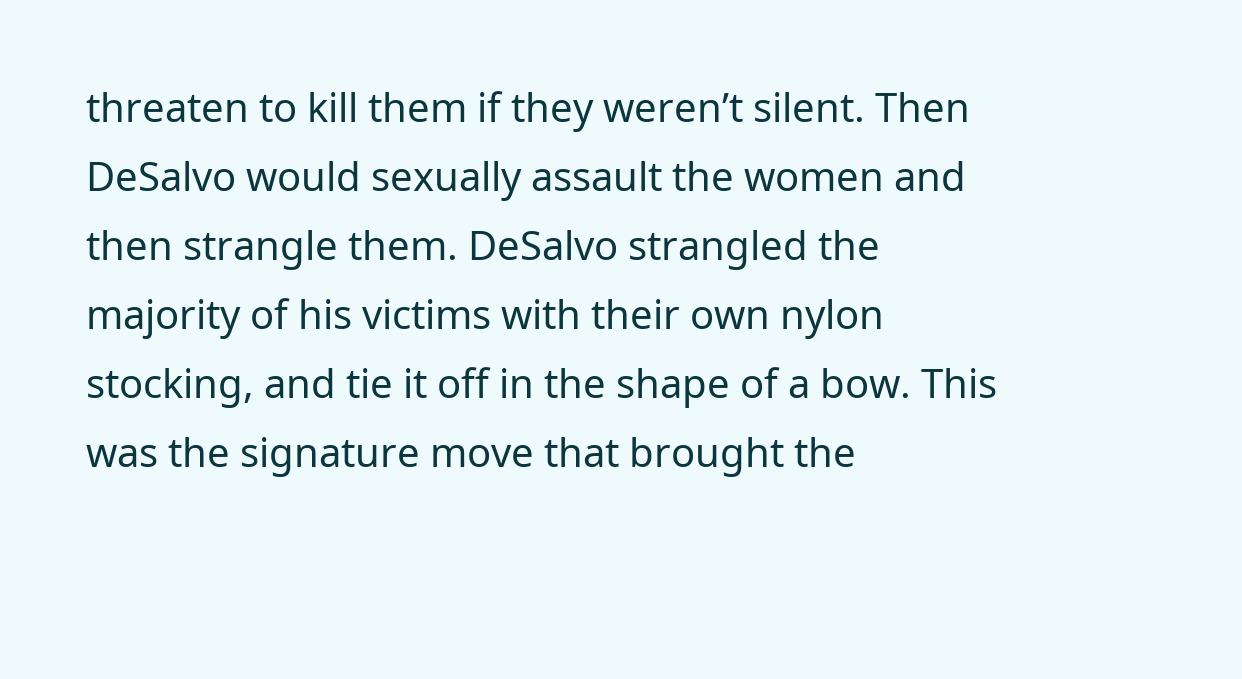threaten to kill them if they weren’t silent. Then DeSalvo would sexually assault the women and then strangle them. DeSalvo strangled the majority of his victims with their own nylon stocking, and tie it off in the shape of a bow. This was the signature move that brought the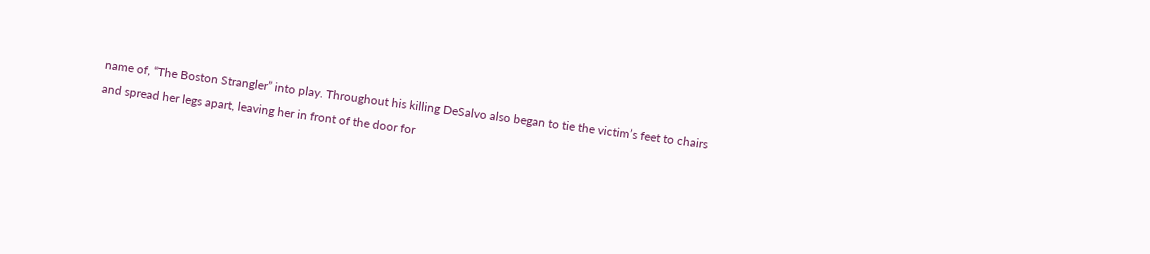name of, “The Boston Strangler” into play. Throughout his killing DeSalvo also began to tie the victim’s feet to chairs and spread her legs apart, leaving her in front of the door for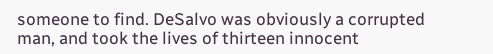someone to find. DeSalvo was obviously a corrupted man, and took the lives of thirteen innocent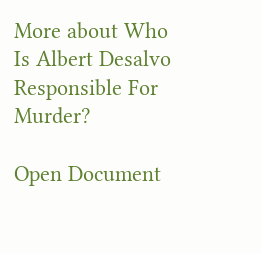More about Who Is Albert Desalvo Responsible For Murder?

Open Document